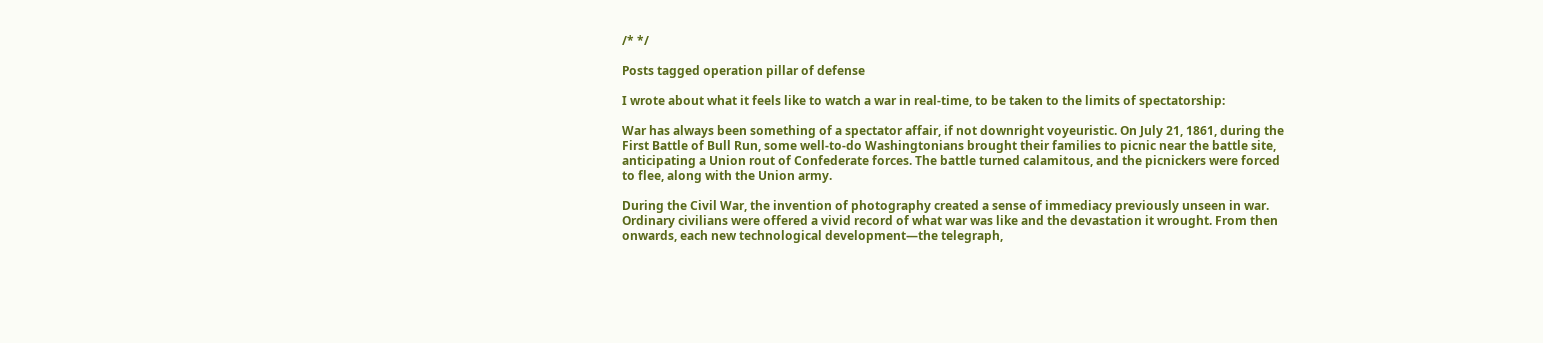/* */

Posts tagged operation pillar of defense

I wrote about what it feels like to watch a war in real-time, to be taken to the limits of spectatorship:

War has always been something of a spectator affair, if not downright voyeuristic. On July 21, 1861, during the First Battle of Bull Run, some well-to-do Washingtonians brought their families to picnic near the battle site, anticipating a Union rout of Confederate forces. The battle turned calamitous, and the picnickers were forced to flee, along with the Union army.

During the Civil War, the invention of photography created a sense of immediacy previously unseen in war. Ordinary civilians were offered a vivid record of what war was like and the devastation it wrought. From then onwards, each new technological development—the telegraph,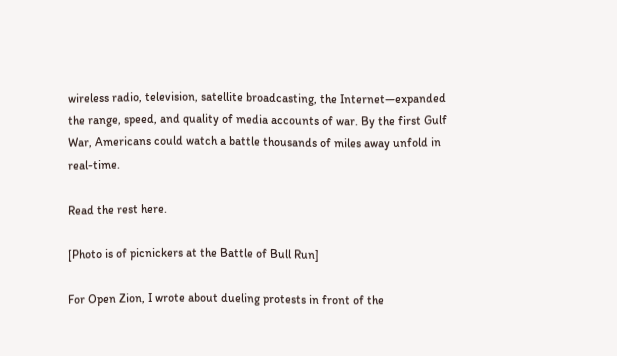wireless radio, television, satellite broadcasting, the Internet—expanded the range, speed, and quality of media accounts of war. By the first Gulf War, Americans could watch a battle thousands of miles away unfold in real-time.

Read the rest here.

[Photo is of picnickers at the Battle of Bull Run]

For Open Zion, I wrote about dueling protests in front of the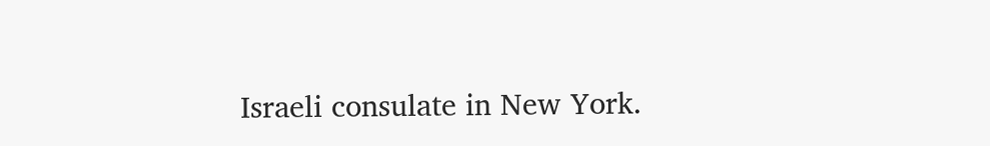Israeli consulate in New York.